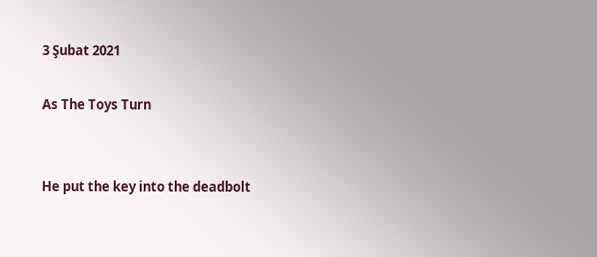3 Şubat 2021

As The Toys Turn


He put the key into the deadbolt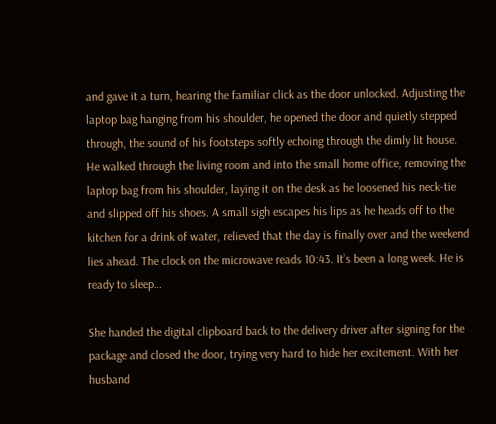and gave it a turn, hearing the familiar click as the door unlocked. Adjusting the laptop bag hanging from his shoulder, he opened the door and quietly stepped through, the sound of his footsteps softly echoing through the dimly lit house. He walked through the living room and into the small home office, removing the laptop bag from his shoulder, laying it on the desk as he loosened his neck-tie and slipped off his shoes. A small sigh escapes his lips as he heads off to the kitchen for a drink of water, relieved that the day is finally over and the weekend lies ahead. The clock on the microwave reads 10:43. It’s been a long week. He is ready to sleep…

She handed the digital clipboard back to the delivery driver after signing for the package and closed the door, trying very hard to hide her excitement. With her husband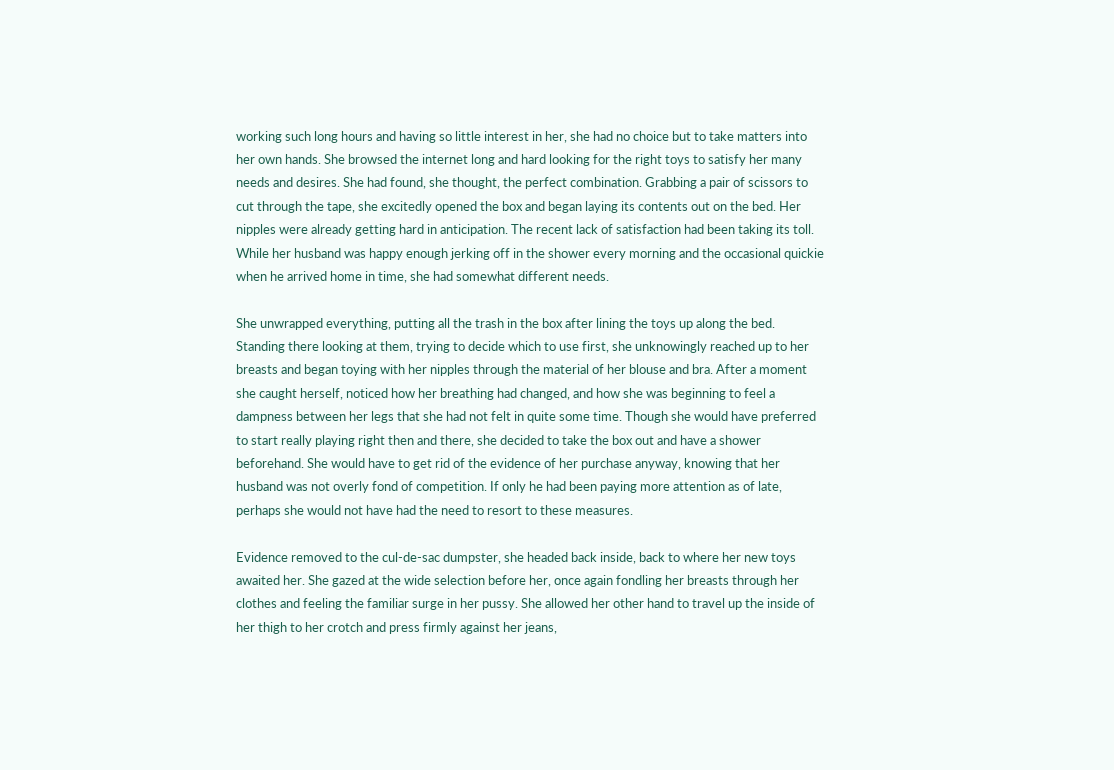working such long hours and having so little interest in her, she had no choice but to take matters into her own hands. She browsed the internet long and hard looking for the right toys to satisfy her many needs and desires. She had found, she thought, the perfect combination. Grabbing a pair of scissors to cut through the tape, she excitedly opened the box and began laying its contents out on the bed. Her nipples were already getting hard in anticipation. The recent lack of satisfaction had been taking its toll. While her husband was happy enough jerking off in the shower every morning and the occasional quickie when he arrived home in time, she had somewhat different needs.

She unwrapped everything, putting all the trash in the box after lining the toys up along the bed. Standing there looking at them, trying to decide which to use first, she unknowingly reached up to her breasts and began toying with her nipples through the material of her blouse and bra. After a moment she caught herself, noticed how her breathing had changed, and how she was beginning to feel a dampness between her legs that she had not felt in quite some time. Though she would have preferred to start really playing right then and there, she decided to take the box out and have a shower beforehand. She would have to get rid of the evidence of her purchase anyway, knowing that her husband was not overly fond of competition. If only he had been paying more attention as of late, perhaps she would not have had the need to resort to these measures.

Evidence removed to the cul-de-sac dumpster, she headed back inside, back to where her new toys awaited her. She gazed at the wide selection before her, once again fondling her breasts through her clothes and feeling the familiar surge in her pussy. She allowed her other hand to travel up the inside of her thigh to her crotch and press firmly against her jeans,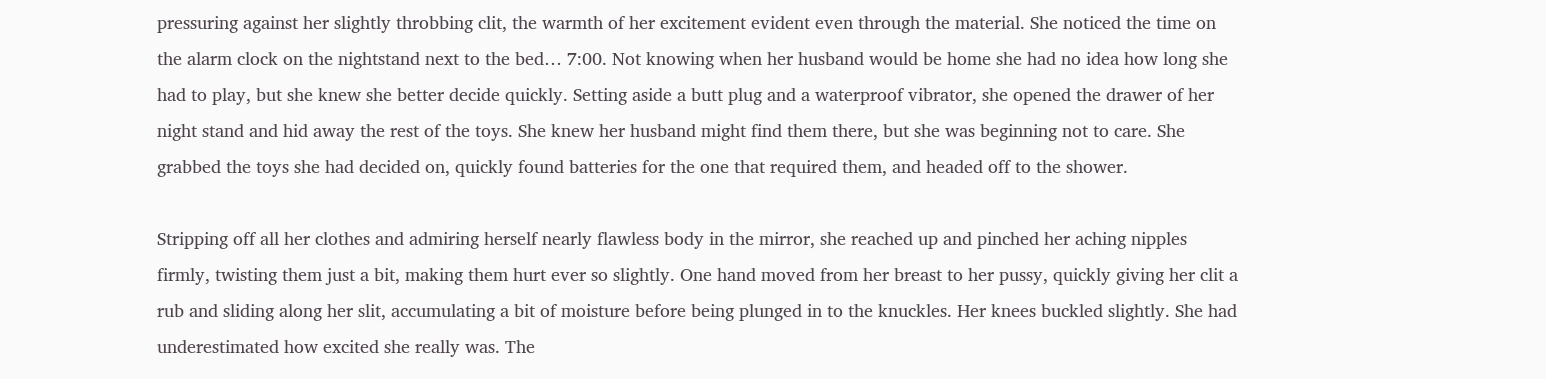pressuring against her slightly throbbing clit, the warmth of her excitement evident even through the material. She noticed the time on the alarm clock on the nightstand next to the bed… 7:00. Not knowing when her husband would be home she had no idea how long she had to play, but she knew she better decide quickly. Setting aside a butt plug and a waterproof vibrator, she opened the drawer of her night stand and hid away the rest of the toys. She knew her husband might find them there, but she was beginning not to care. She grabbed the toys she had decided on, quickly found batteries for the one that required them, and headed off to the shower.

Stripping off all her clothes and admiring herself nearly flawless body in the mirror, she reached up and pinched her aching nipples firmly, twisting them just a bit, making them hurt ever so slightly. One hand moved from her breast to her pussy, quickly giving her clit a rub and sliding along her slit, accumulating a bit of moisture before being plunged in to the knuckles. Her knees buckled slightly. She had underestimated how excited she really was. The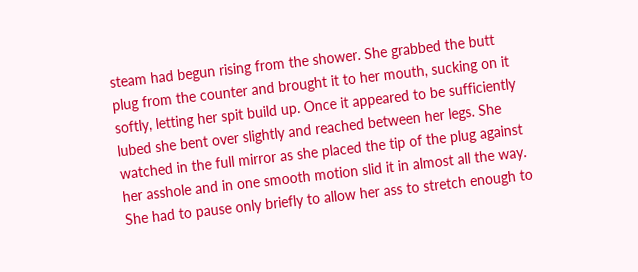steam had begun rising from the shower. She grabbed the butt plug from the counter and brought it to her mouth, sucking on it softly, letting her spit build up. Once it appeared to be sufficiently lubed she bent over slightly and reached between her legs. She watched in the full mirror as she placed the tip of the plug against her asshole and in one smooth motion slid it in almost all the way. She had to pause only briefly to allow her ass to stretch enough to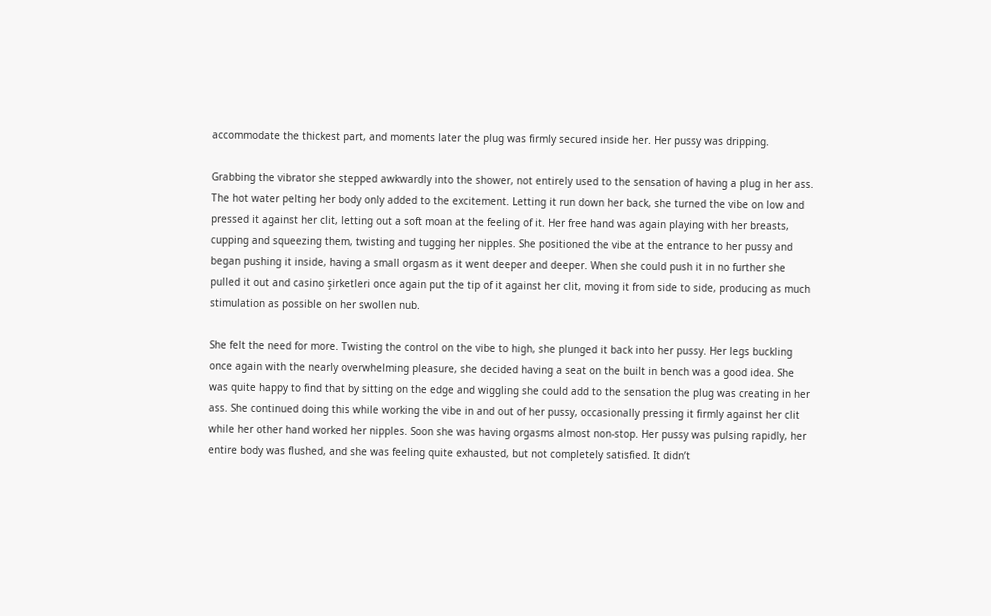accommodate the thickest part, and moments later the plug was firmly secured inside her. Her pussy was dripping.

Grabbing the vibrator she stepped awkwardly into the shower, not entirely used to the sensation of having a plug in her ass. The hot water pelting her body only added to the excitement. Letting it run down her back, she turned the vibe on low and pressed it against her clit, letting out a soft moan at the feeling of it. Her free hand was again playing with her breasts, cupping and squeezing them, twisting and tugging her nipples. She positioned the vibe at the entrance to her pussy and began pushing it inside, having a small orgasm as it went deeper and deeper. When she could push it in no further she pulled it out and casino şirketleri once again put the tip of it against her clit, moving it from side to side, producing as much stimulation as possible on her swollen nub.

She felt the need for more. Twisting the control on the vibe to high, she plunged it back into her pussy. Her legs buckling once again with the nearly overwhelming pleasure, she decided having a seat on the built in bench was a good idea. She was quite happy to find that by sitting on the edge and wiggling she could add to the sensation the plug was creating in her ass. She continued doing this while working the vibe in and out of her pussy, occasionally pressing it firmly against her clit while her other hand worked her nipples. Soon she was having orgasms almost non-stop. Her pussy was pulsing rapidly, her entire body was flushed, and she was feeling quite exhausted, but not completely satisfied. It didn’t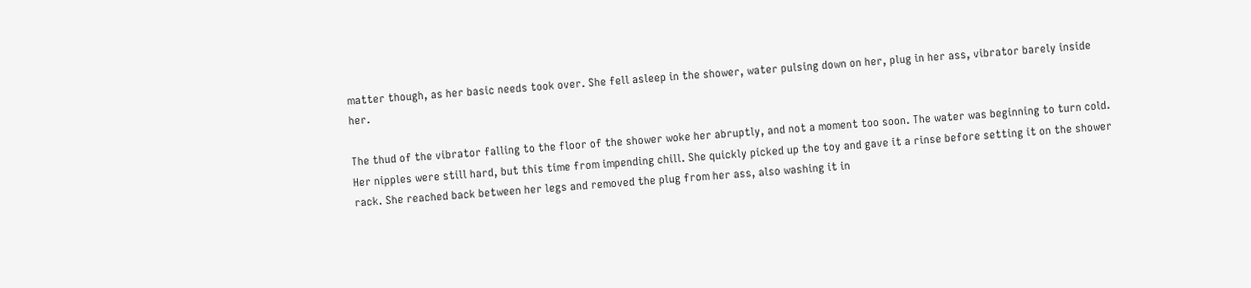matter though, as her basic needs took over. She fell asleep in the shower, water pulsing down on her, plug in her ass, vibrator barely inside her.

The thud of the vibrator falling to the floor of the shower woke her abruptly, and not a moment too soon. The water was beginning to turn cold. Her nipples were still hard, but this time from impending chill. She quickly picked up the toy and gave it a rinse before setting it on the shower rack. She reached back between her legs and removed the plug from her ass, also washing it in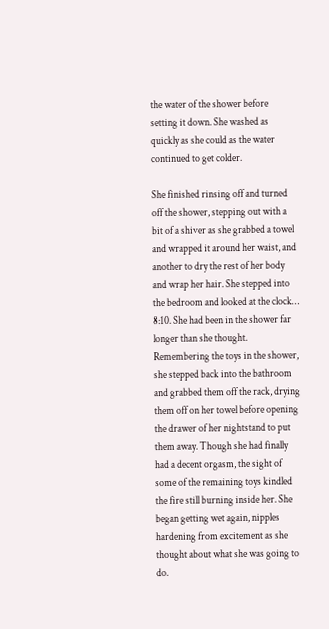the water of the shower before setting it down. She washed as quickly as she could as the water continued to get colder.

She finished rinsing off and turned off the shower, stepping out with a bit of a shiver as she grabbed a towel and wrapped it around her waist, and another to dry the rest of her body and wrap her hair. She stepped into the bedroom and looked at the clock… 8:10. She had been in the shower far longer than she thought. Remembering the toys in the shower, she stepped back into the bathroom and grabbed them off the rack, drying them off on her towel before opening the drawer of her nightstand to put them away. Though she had finally had a decent orgasm, the sight of some of the remaining toys kindled the fire still burning inside her. She began getting wet again, nipples hardening from excitement as she thought about what she was going to do.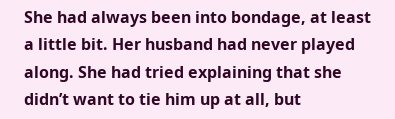She had always been into bondage, at least a little bit. Her husband had never played along. She had tried explaining that she didn’t want to tie him up at all, but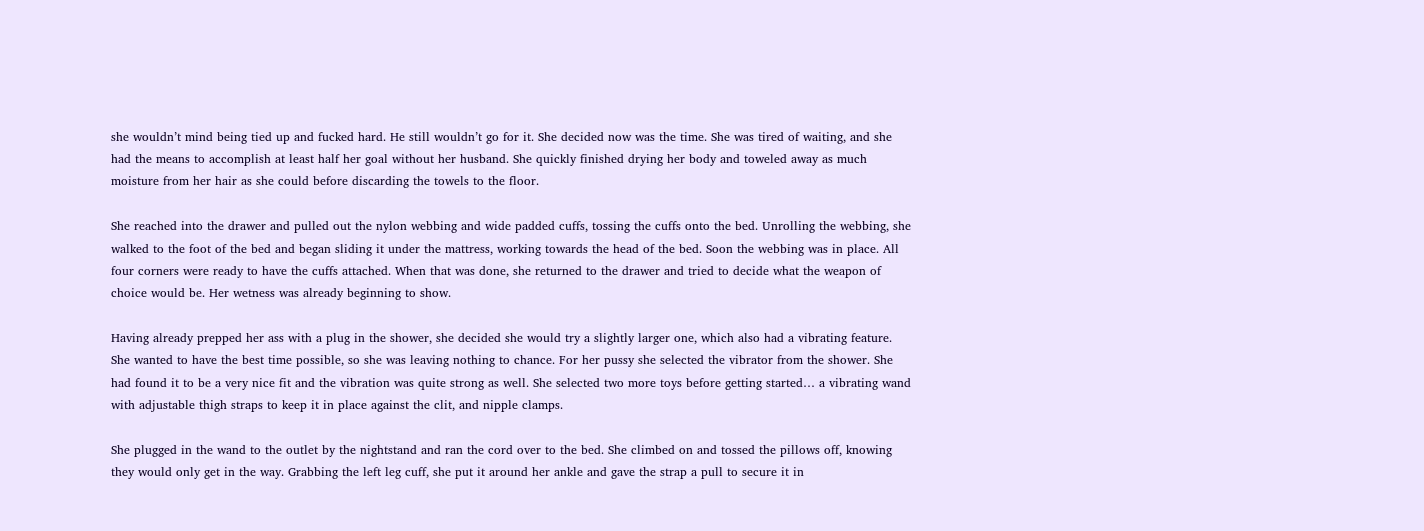she wouldn’t mind being tied up and fucked hard. He still wouldn’t go for it. She decided now was the time. She was tired of waiting, and she had the means to accomplish at least half her goal without her husband. She quickly finished drying her body and toweled away as much moisture from her hair as she could before discarding the towels to the floor.

She reached into the drawer and pulled out the nylon webbing and wide padded cuffs, tossing the cuffs onto the bed. Unrolling the webbing, she walked to the foot of the bed and began sliding it under the mattress, working towards the head of the bed. Soon the webbing was in place. All four corners were ready to have the cuffs attached. When that was done, she returned to the drawer and tried to decide what the weapon of choice would be. Her wetness was already beginning to show.

Having already prepped her ass with a plug in the shower, she decided she would try a slightly larger one, which also had a vibrating feature. She wanted to have the best time possible, so she was leaving nothing to chance. For her pussy she selected the vibrator from the shower. She had found it to be a very nice fit and the vibration was quite strong as well. She selected two more toys before getting started… a vibrating wand with adjustable thigh straps to keep it in place against the clit, and nipple clamps.

She plugged in the wand to the outlet by the nightstand and ran the cord over to the bed. She climbed on and tossed the pillows off, knowing they would only get in the way. Grabbing the left leg cuff, she put it around her ankle and gave the strap a pull to secure it in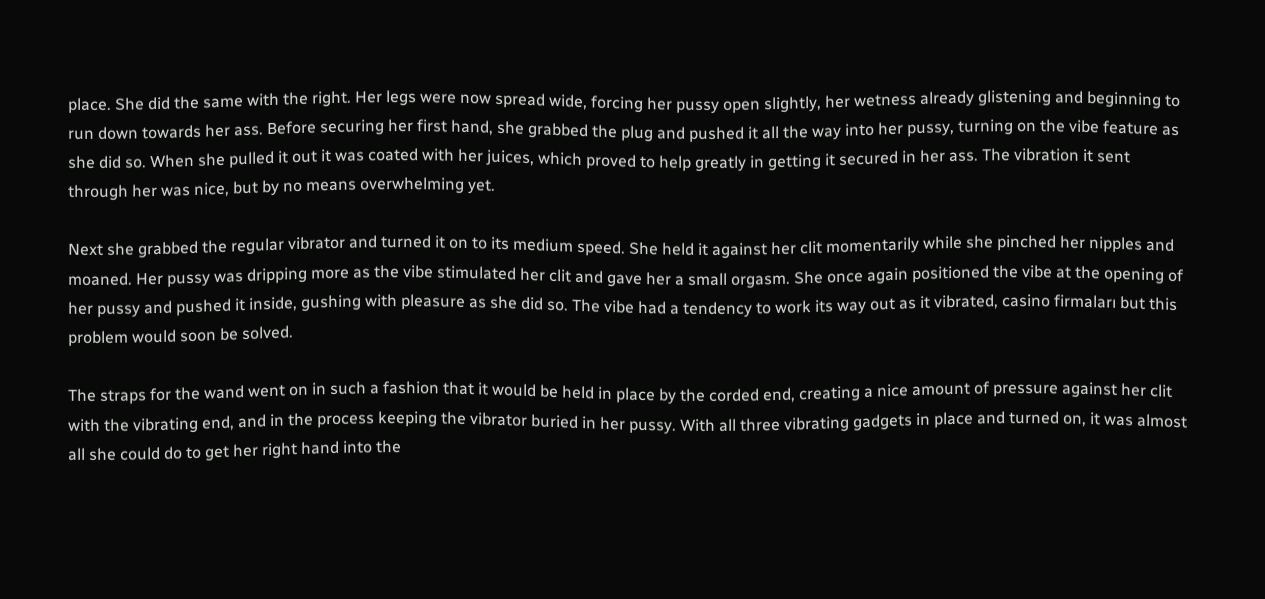place. She did the same with the right. Her legs were now spread wide, forcing her pussy open slightly, her wetness already glistening and beginning to run down towards her ass. Before securing her first hand, she grabbed the plug and pushed it all the way into her pussy, turning on the vibe feature as she did so. When she pulled it out it was coated with her juices, which proved to help greatly in getting it secured in her ass. The vibration it sent through her was nice, but by no means overwhelming yet.

Next she grabbed the regular vibrator and turned it on to its medium speed. She held it against her clit momentarily while she pinched her nipples and moaned. Her pussy was dripping more as the vibe stimulated her clit and gave her a small orgasm. She once again positioned the vibe at the opening of her pussy and pushed it inside, gushing with pleasure as she did so. The vibe had a tendency to work its way out as it vibrated, casino firmaları but this problem would soon be solved.

The straps for the wand went on in such a fashion that it would be held in place by the corded end, creating a nice amount of pressure against her clit with the vibrating end, and in the process keeping the vibrator buried in her pussy. With all three vibrating gadgets in place and turned on, it was almost all she could do to get her right hand into the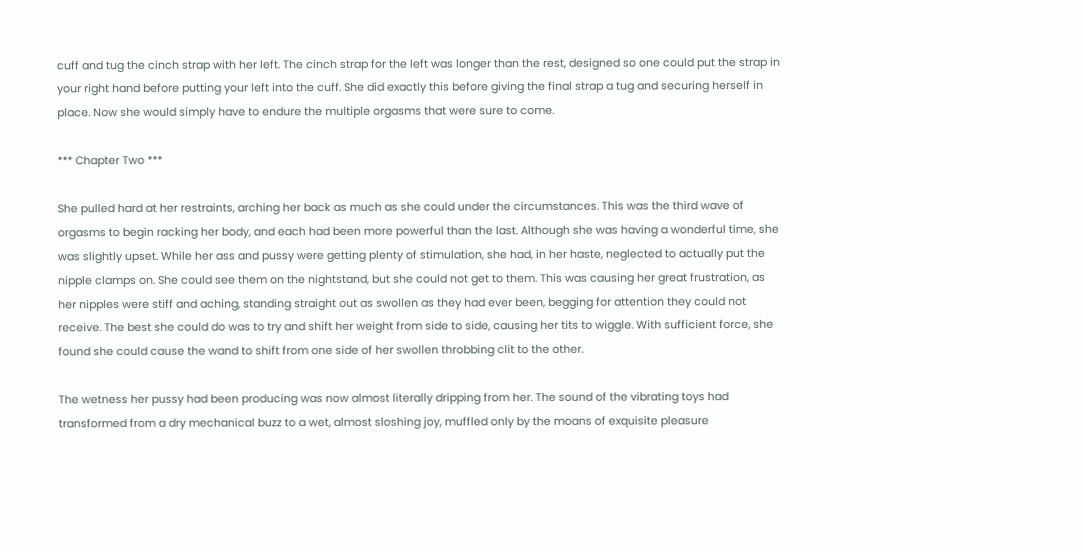cuff and tug the cinch strap with her left. The cinch strap for the left was longer than the rest, designed so one could put the strap in your right hand before putting your left into the cuff. She did exactly this before giving the final strap a tug and securing herself in place. Now she would simply have to endure the multiple orgasms that were sure to come.

*** Chapter Two ***

She pulled hard at her restraints, arching her back as much as she could under the circumstances. This was the third wave of orgasms to begin racking her body, and each had been more powerful than the last. Although she was having a wonderful time, she was slightly upset. While her ass and pussy were getting plenty of stimulation, she had, in her haste, neglected to actually put the nipple clamps on. She could see them on the nightstand, but she could not get to them. This was causing her great frustration, as her nipples were stiff and aching, standing straight out as swollen as they had ever been, begging for attention they could not receive. The best she could do was to try and shift her weight from side to side, causing her tits to wiggle. With sufficient force, she found she could cause the wand to shift from one side of her swollen throbbing clit to the other.

The wetness her pussy had been producing was now almost literally dripping from her. The sound of the vibrating toys had transformed from a dry mechanical buzz to a wet, almost sloshing joy, muffled only by the moans of exquisite pleasure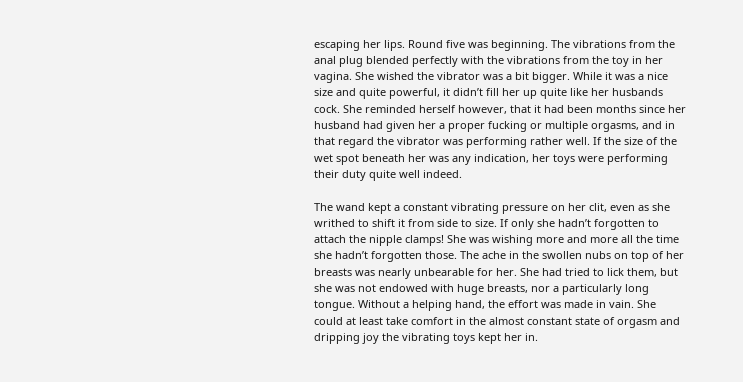escaping her lips. Round five was beginning. The vibrations from the anal plug blended perfectly with the vibrations from the toy in her vagina. She wished the vibrator was a bit bigger. While it was a nice size and quite powerful, it didn’t fill her up quite like her husbands cock. She reminded herself however, that it had been months since her husband had given her a proper fucking or multiple orgasms, and in that regard the vibrator was performing rather well. If the size of the wet spot beneath her was any indication, her toys were performing their duty quite well indeed.

The wand kept a constant vibrating pressure on her clit, even as she writhed to shift it from side to size. If only she hadn’t forgotten to attach the nipple clamps! She was wishing more and more all the time she hadn’t forgotten those. The ache in the swollen nubs on top of her breasts was nearly unbearable for her. She had tried to lick them, but she was not endowed with huge breasts, nor a particularly long tongue. Without a helping hand, the effort was made in vain. She could at least take comfort in the almost constant state of orgasm and dripping joy the vibrating toys kept her in.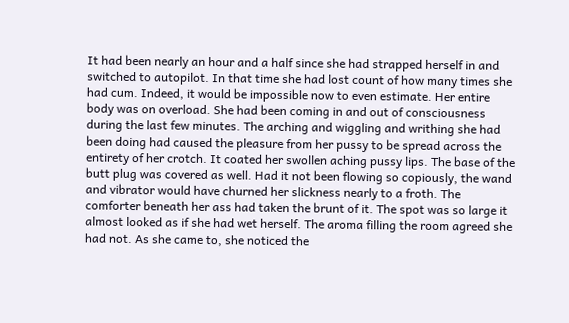It had been nearly an hour and a half since she had strapped herself in and switched to autopilot. In that time she had lost count of how many times she had cum. Indeed, it would be impossible now to even estimate. Her entire body was on overload. She had been coming in and out of consciousness during the last few minutes. The arching and wiggling and writhing she had been doing had caused the pleasure from her pussy to be spread across the entirety of her crotch. It coated her swollen aching pussy lips. The base of the butt plug was covered as well. Had it not been flowing so copiously, the wand and vibrator would have churned her slickness nearly to a froth. The comforter beneath her ass had taken the brunt of it. The spot was so large it almost looked as if she had wet herself. The aroma filling the room agreed she had not. As she came to, she noticed the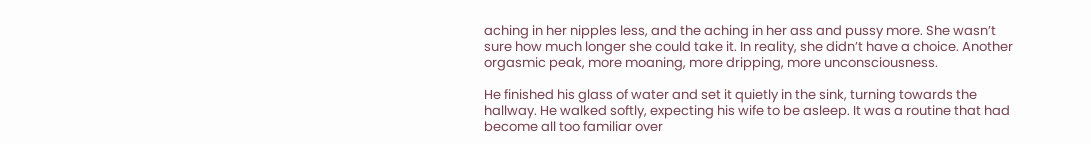aching in her nipples less, and the aching in her ass and pussy more. She wasn’t sure how much longer she could take it. In reality, she didn’t have a choice. Another orgasmic peak, more moaning, more dripping, more unconsciousness.

He finished his glass of water and set it quietly in the sink, turning towards the hallway. He walked softly, expecting his wife to be asleep. It was a routine that had become all too familiar over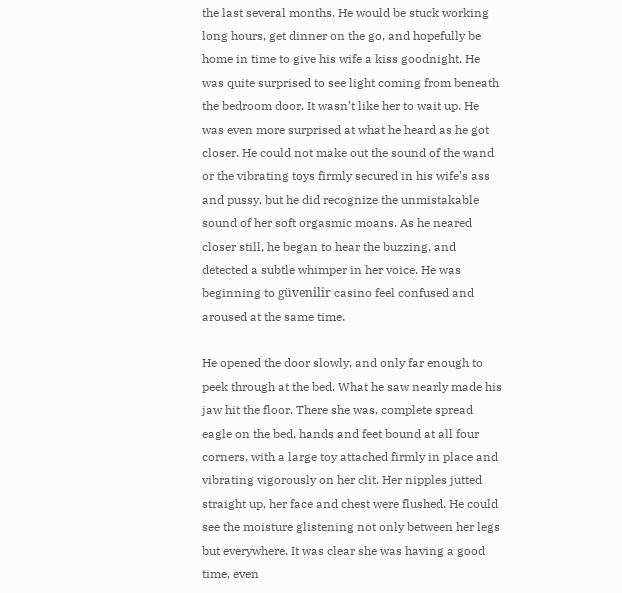the last several months. He would be stuck working long hours, get dinner on the go, and hopefully be home in time to give his wife a kiss goodnight. He was quite surprised to see light coming from beneath the bedroom door. It wasn’t like her to wait up. He was even more surprised at what he heard as he got closer. He could not make out the sound of the wand or the vibrating toys firmly secured in his wife’s ass and pussy, but he did recognize the unmistakable sound of her soft orgasmic moans. As he neared closer still, he began to hear the buzzing, and detected a subtle whimper in her voice. He was beginning to güvenilir casino feel confused and aroused at the same time.

He opened the door slowly, and only far enough to peek through at the bed. What he saw nearly made his jaw hit the floor. There she was, complete spread eagle on the bed, hands and feet bound at all four corners, with a large toy attached firmly in place and vibrating vigorously on her clit. Her nipples jutted straight up, her face and chest were flushed. He could see the moisture glistening not only between her legs but everywhere. It was clear she was having a good time, even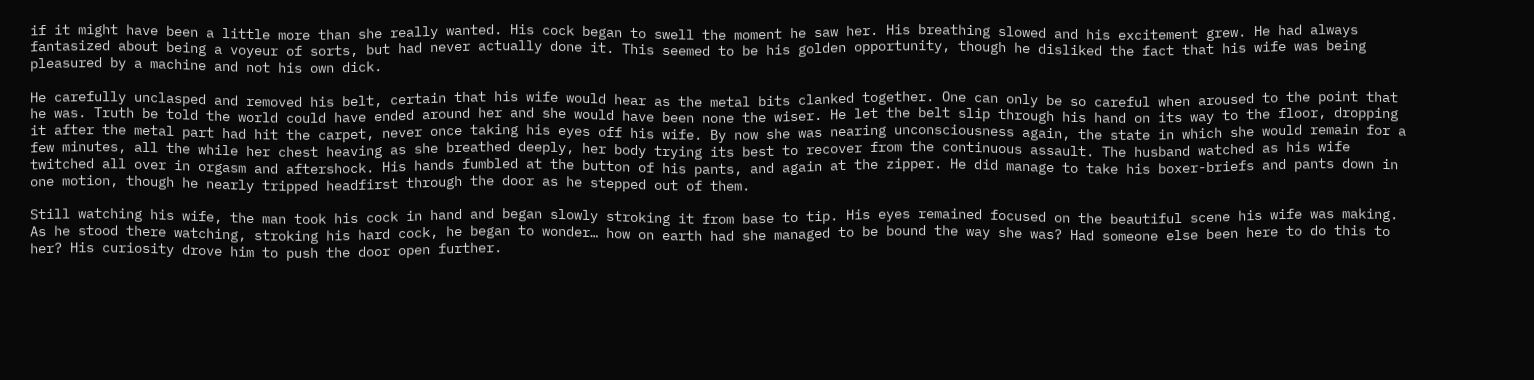if it might have been a little more than she really wanted. His cock began to swell the moment he saw her. His breathing slowed and his excitement grew. He had always fantasized about being a voyeur of sorts, but had never actually done it. This seemed to be his golden opportunity, though he disliked the fact that his wife was being pleasured by a machine and not his own dick.

He carefully unclasped and removed his belt, certain that his wife would hear as the metal bits clanked together. One can only be so careful when aroused to the point that he was. Truth be told the world could have ended around her and she would have been none the wiser. He let the belt slip through his hand on its way to the floor, dropping it after the metal part had hit the carpet, never once taking his eyes off his wife. By now she was nearing unconsciousness again, the state in which she would remain for a few minutes, all the while her chest heaving as she breathed deeply, her body trying its best to recover from the continuous assault. The husband watched as his wife twitched all over in orgasm and aftershock. His hands fumbled at the button of his pants, and again at the zipper. He did manage to take his boxer-briefs and pants down in one motion, though he nearly tripped headfirst through the door as he stepped out of them.

Still watching his wife, the man took his cock in hand and began slowly stroking it from base to tip. His eyes remained focused on the beautiful scene his wife was making. As he stood there watching, stroking his hard cock, he began to wonder… how on earth had she managed to be bound the way she was? Had someone else been here to do this to her? His curiosity drove him to push the door open further.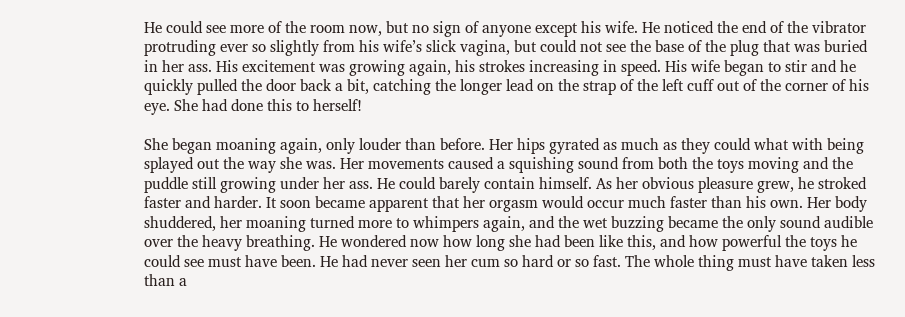He could see more of the room now, but no sign of anyone except his wife. He noticed the end of the vibrator protruding ever so slightly from his wife’s slick vagina, but could not see the base of the plug that was buried in her ass. His excitement was growing again, his strokes increasing in speed. His wife began to stir and he quickly pulled the door back a bit, catching the longer lead on the strap of the left cuff out of the corner of his eye. She had done this to herself!

She began moaning again, only louder than before. Her hips gyrated as much as they could what with being splayed out the way she was. Her movements caused a squishing sound from both the toys moving and the puddle still growing under her ass. He could barely contain himself. As her obvious pleasure grew, he stroked faster and harder. It soon became apparent that her orgasm would occur much faster than his own. Her body shuddered, her moaning turned more to whimpers again, and the wet buzzing became the only sound audible over the heavy breathing. He wondered now how long she had been like this, and how powerful the toys he could see must have been. He had never seen her cum so hard or so fast. The whole thing must have taken less than a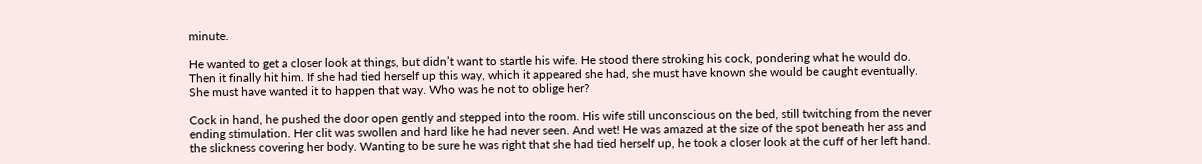minute.

He wanted to get a closer look at things, but didn’t want to startle his wife. He stood there stroking his cock, pondering what he would do. Then it finally hit him. If she had tied herself up this way, which it appeared she had, she must have known she would be caught eventually. She must have wanted it to happen that way. Who was he not to oblige her?

Cock in hand, he pushed the door open gently and stepped into the room. His wife still unconscious on the bed, still twitching from the never ending stimulation. Her clit was swollen and hard like he had never seen. And wet! He was amazed at the size of the spot beneath her ass and the slickness covering her body. Wanting to be sure he was right that she had tied herself up, he took a closer look at the cuff of her left hand.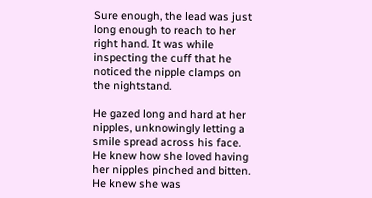Sure enough, the lead was just long enough to reach to her right hand. It was while inspecting the cuff that he noticed the nipple clamps on the nightstand.

He gazed long and hard at her nipples, unknowingly letting a smile spread across his face. He knew how she loved having her nipples pinched and bitten. He knew she was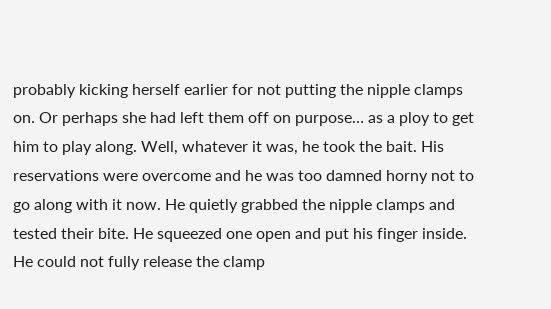probably kicking herself earlier for not putting the nipple clamps on. Or perhaps she had left them off on purpose… as a ploy to get him to play along. Well, whatever it was, he took the bait. His reservations were overcome and he was too damned horny not to go along with it now. He quietly grabbed the nipple clamps and tested their bite. He squeezed one open and put his finger inside. He could not fully release the clamp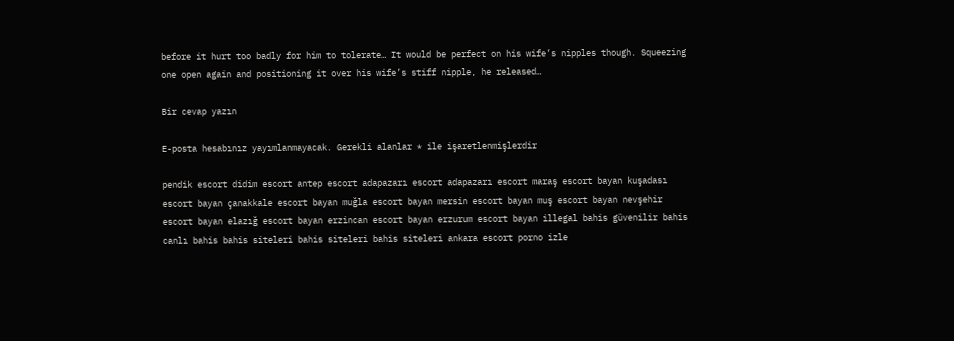before it hurt too badly for him to tolerate… It would be perfect on his wife’s nipples though. Squeezing one open again and positioning it over his wife’s stiff nipple, he released…

Bir cevap yazın

E-posta hesabınız yayımlanmayacak. Gerekli alanlar * ile işaretlenmişlerdir

pendik escort didim escort antep escort adapazarı escort adapazarı escort maraş escort bayan kuşadası escort bayan çanakkale escort bayan muğla escort bayan mersin escort bayan muş escort bayan nevşehir escort bayan elazığ escort bayan erzincan escort bayan erzurum escort bayan illegal bahis güvenilir bahis canlı bahis bahis siteleri bahis siteleri bahis siteleri ankara escort porno izle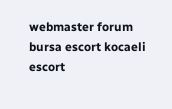webmaster forum bursa escort kocaeli escort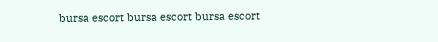bursa escort bursa escort bursa escort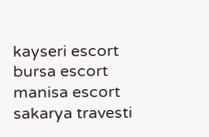kayseri escort bursa escort manisa escort sakarya travesti